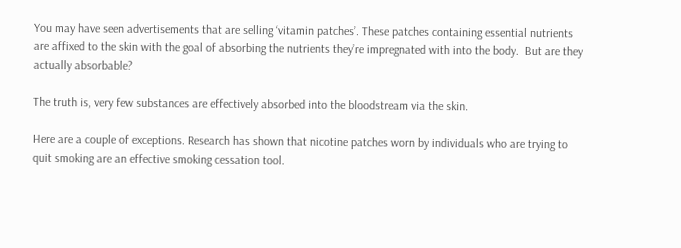You may have seen advertisements that are selling ‘vitamin patches’. These patches containing essential nutrients are affixed to the skin with the goal of absorbing the nutrients they’re impregnated with into the body.  But are they actually absorbable?

The truth is, very few substances are effectively absorbed into the bloodstream via the skin.

Here are a couple of exceptions. Research has shown that nicotine patches worn by individuals who are trying to quit smoking are an effective smoking cessation tool.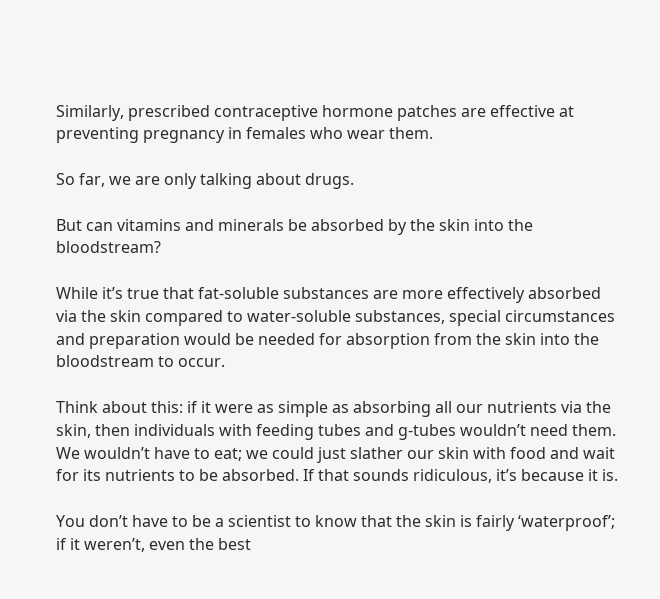Similarly, prescribed contraceptive hormone patches are effective at preventing pregnancy in females who wear them.

So far, we are only talking about drugs.

But can vitamins and minerals be absorbed by the skin into the bloodstream?

While it’s true that fat-soluble substances are more effectively absorbed via the skin compared to water-soluble substances, special circumstances and preparation would be needed for absorption from the skin into the bloodstream to occur.

Think about this: if it were as simple as absorbing all our nutrients via the skin, then individuals with feeding tubes and g-tubes wouldn’t need them.  We wouldn’t have to eat; we could just slather our skin with food and wait for its nutrients to be absorbed. If that sounds ridiculous, it’s because it is.

You don’t have to be a scientist to know that the skin is fairly ‘waterproof’; if it weren’t, even the best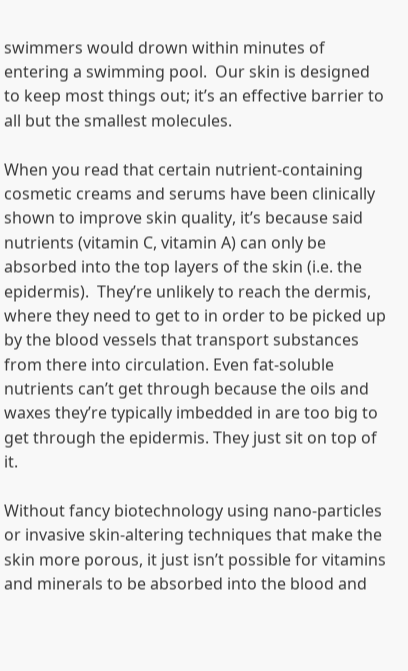swimmers would drown within minutes of entering a swimming pool.  Our skin is designed to keep most things out; it’s an effective barrier to all but the smallest molecules.

When you read that certain nutrient-containing cosmetic creams and serums have been clinically shown to improve skin quality, it’s because said nutrients (vitamin C, vitamin A) can only be absorbed into the top layers of the skin (i.e. the epidermis).  They’re unlikely to reach the dermis, where they need to get to in order to be picked up by the blood vessels that transport substances from there into circulation. Even fat-soluble nutrients can’t get through because the oils and waxes they’re typically imbedded in are too big to get through the epidermis. They just sit on top of it.

Without fancy biotechnology using nano-particles or invasive skin-altering techniques that make the skin more porous, it just isn’t possible for vitamins and minerals to be absorbed into the blood and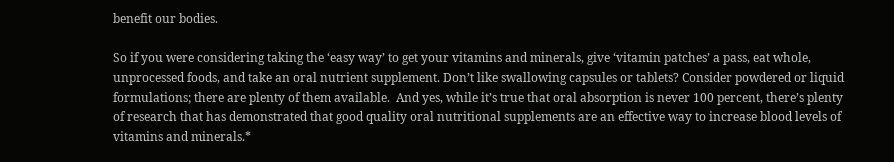benefit our bodies.

So if you were considering taking the ‘easy way’ to get your vitamins and minerals, give ‘vitamin patches’ a pass, eat whole, unprocessed foods, and take an oral nutrient supplement. Don’t like swallowing capsules or tablets? Consider powdered or liquid formulations; there are plenty of them available.  And yes, while it’s true that oral absorption is never 100 percent, there’s plenty of research that has demonstrated that good quality oral nutritional supplements are an effective way to increase blood levels of vitamins and minerals.*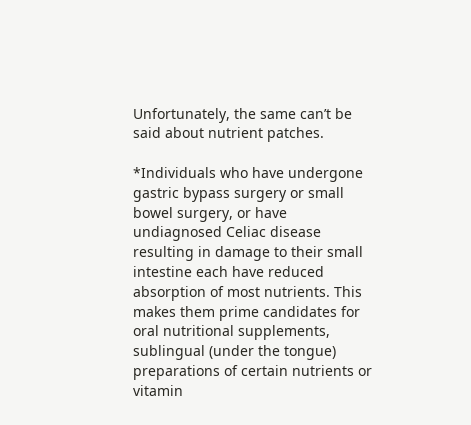Unfortunately, the same can’t be said about nutrient patches.

*Individuals who have undergone gastric bypass surgery or small bowel surgery, or have undiagnosed Celiac disease resulting in damage to their small intestine each have reduced absorption of most nutrients. This makes them prime candidates for oral nutritional supplements, sublingual (under the tongue) preparations of certain nutrients or vitamin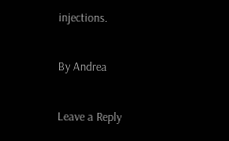injections.

By Andrea

Leave a Reply